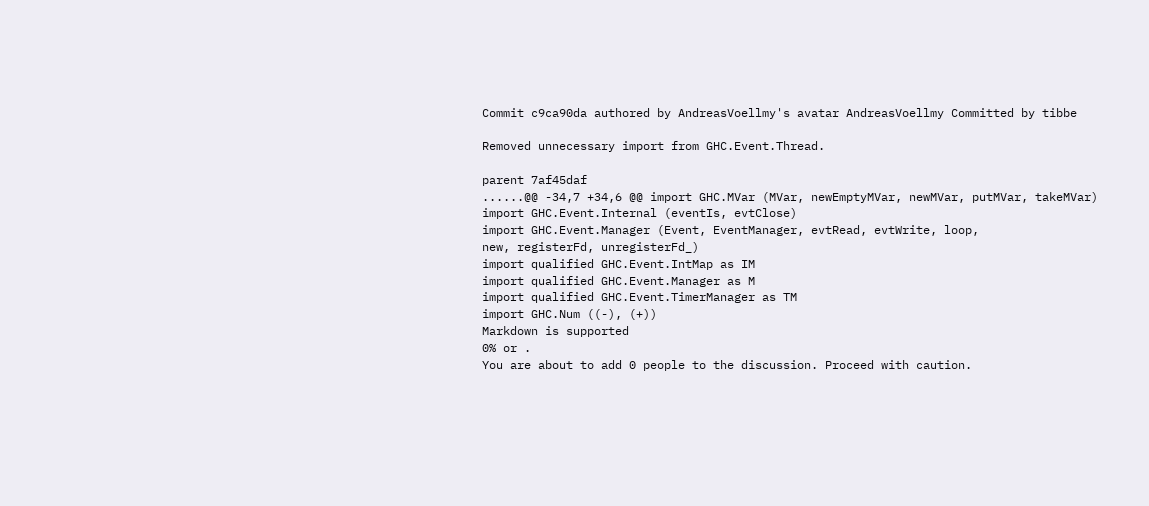Commit c9ca90da authored by AndreasVoellmy's avatar AndreasVoellmy Committed by tibbe

Removed unnecessary import from GHC.Event.Thread.

parent 7af45daf
......@@ -34,7 +34,6 @@ import GHC.MVar (MVar, newEmptyMVar, newMVar, putMVar, takeMVar)
import GHC.Event.Internal (eventIs, evtClose)
import GHC.Event.Manager (Event, EventManager, evtRead, evtWrite, loop,
new, registerFd, unregisterFd_)
import qualified GHC.Event.IntMap as IM
import qualified GHC.Event.Manager as M
import qualified GHC.Event.TimerManager as TM
import GHC.Num ((-), (+))
Markdown is supported
0% or .
You are about to add 0 people to the discussion. Proceed with caution.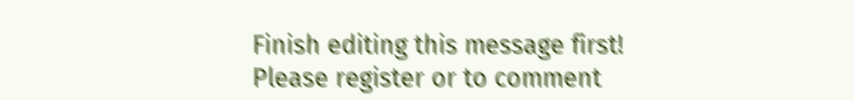Finish editing this message first!
Please register or to comment